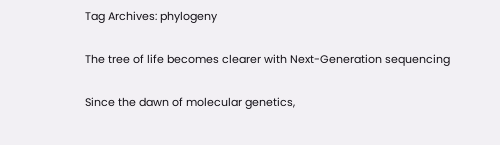Tag Archives: phylogeny

The tree of life becomes clearer with Next-Generation sequencing

Since the dawn of molecular genetics,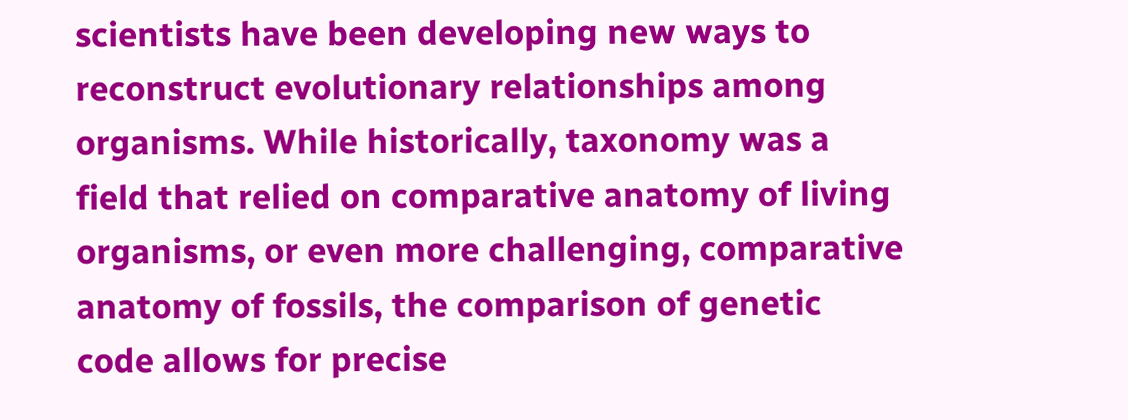scientists have been developing new ways to reconstruct evolutionary relationships among organisms. While historically, taxonomy was a field that relied on comparative anatomy of living organisms, or even more challenging, comparative anatomy of fossils, the comparison of genetic code allows for precise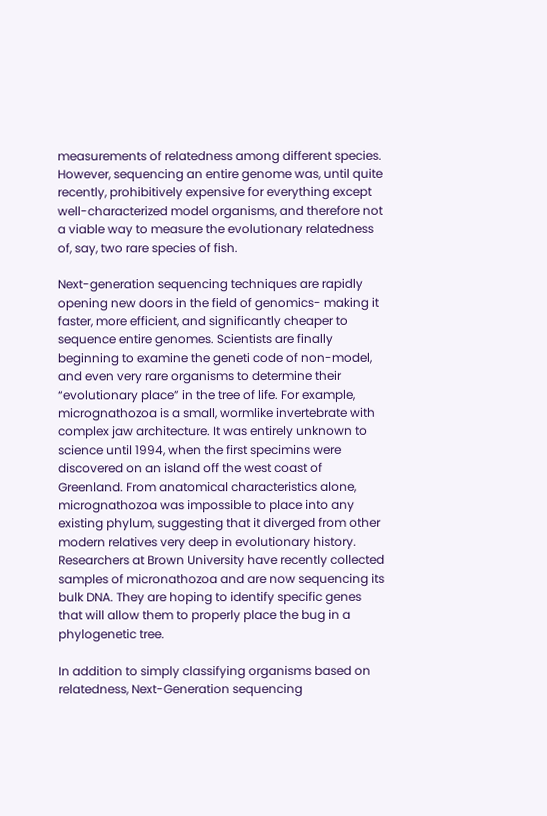measurements of relatedness among different species. However, sequencing an entire genome was, until quite recently, prohibitively expensive for everything except well-characterized model organisms, and therefore not a viable way to measure the evolutionary relatedness of, say, two rare species of fish.

Next-generation sequencing techniques are rapidly opening new doors in the field of genomics- making it faster, more efficient, and significantly cheaper to sequence entire genomes. Scientists are finally beginning to examine the geneti code of non-model, and even very rare organisms to determine their “evolutionary place” in the tree of life. For example, micrognathozoa is a small, wormlike invertebrate with complex jaw architecture. It was entirely unknown to science until 1994, when the first specimins were discovered on an island off the west coast of Greenland. From anatomical characteristics alone, micrognathozoa was impossible to place into any existing phylum, suggesting that it diverged from other modern relatives very deep in evolutionary history. Researchers at Brown University have recently collected samples of micronathozoa and are now sequencing its bulk DNA. They are hoping to identify specific genes that will allow them to properly place the bug in a phylogenetic tree.

In addition to simply classifying organisms based on relatedness, Next-Generation sequencing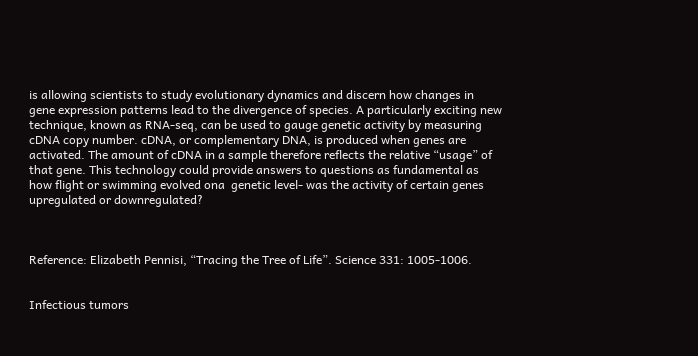is allowing scientists to study evolutionary dynamics and discern how changes in gene expression patterns lead to the divergence of species. A particularly exciting new technique, known as RNA-seq, can be used to gauge genetic activity by measuring cDNA copy number. cDNA, or complementary DNA, is produced when genes are activated. The amount of cDNA in a sample therefore reflects the relative “usage” of that gene. This technology could provide answers to questions as fundamental as how flight or swimming evolved ona  genetic level- was the activity of certain genes upregulated or downregulated?



Reference: Elizabeth Pennisi, “Tracing the Tree of Life”. Science 331: 1005-1006.


Infectious tumors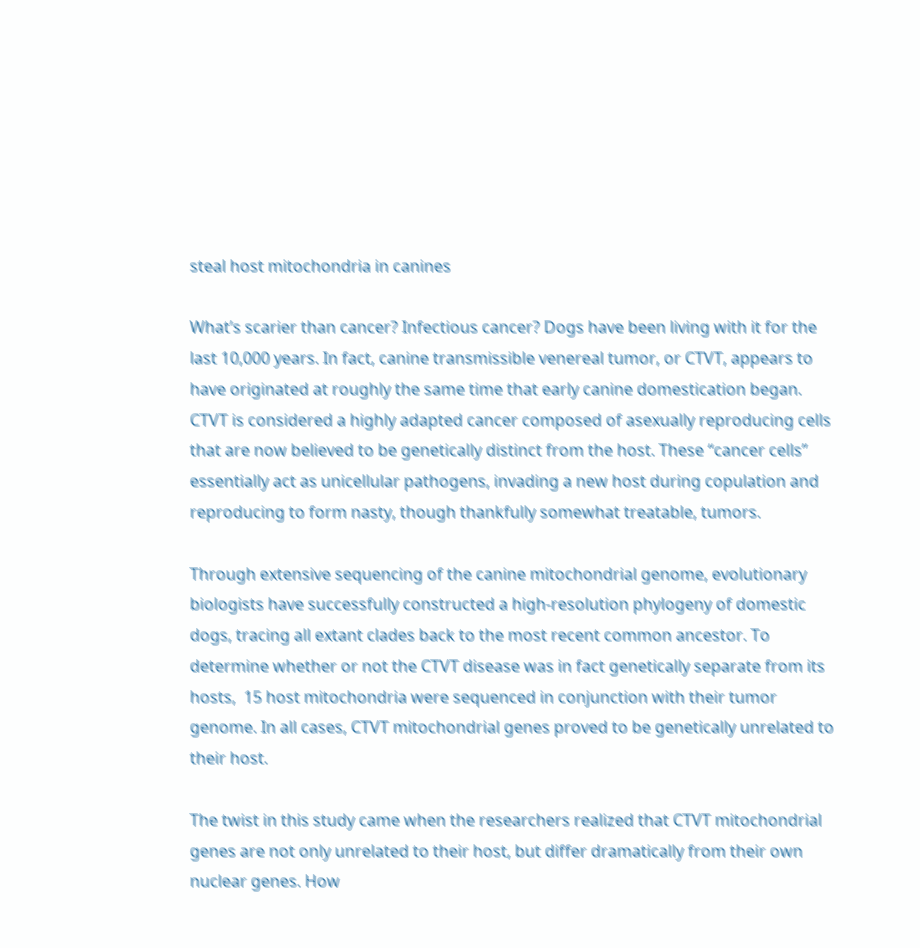steal host mitochondria in canines

What’s scarier than cancer? Infectious cancer? Dogs have been living with it for the last 10,000 years. In fact, canine transmissible venereal tumor, or CTVT, appears to have originated at roughly the same time that early canine domestication began. CTVT is considered a highly adapted cancer composed of asexually reproducing cells that are now believed to be genetically distinct from the host. These “cancer cells” essentially act as unicellular pathogens, invading a new host during copulation and reproducing to form nasty, though thankfully somewhat treatable, tumors.

Through extensive sequencing of the canine mitochondrial genome, evolutionary biologists have successfully constructed a high-resolution phylogeny of domestic dogs, tracing all extant clades back to the most recent common ancestor. To determine whether or not the CTVT disease was in fact genetically separate from its hosts,  15 host mitochondria were sequenced in conjunction with their tumor genome. In all cases, CTVT mitochondrial genes proved to be genetically unrelated to their host.

The twist in this study came when the researchers realized that CTVT mitochondrial genes are not only unrelated to their host, but differ dramatically from their own nuclear genes. How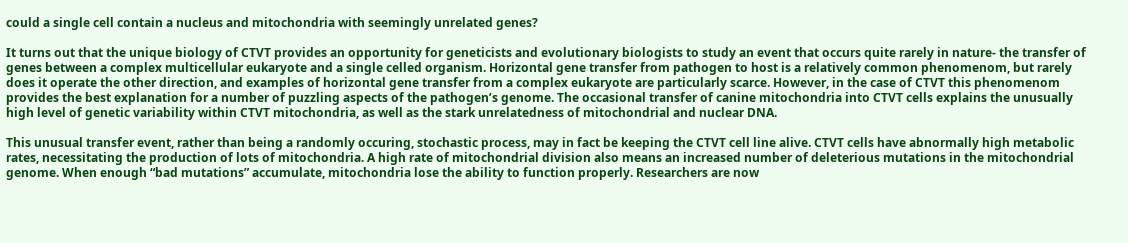could a single cell contain a nucleus and mitochondria with seemingly unrelated genes?

It turns out that the unique biology of CTVT provides an opportunity for geneticists and evolutionary biologists to study an event that occurs quite rarely in nature- the transfer of genes between a complex multicellular eukaryote and a single celled organism. Horizontal gene transfer from pathogen to host is a relatively common phenomenom, but rarely does it operate the other direction, and examples of horizontal gene transfer from a complex eukaryote are particularly scarce. However, in the case of CTVT this phenomenom provides the best explanation for a number of puzzling aspects of the pathogen’s genome. The occasional transfer of canine mitochondria into CTVT cells explains the unusually high level of genetic variability within CTVT mitochondria, as well as the stark unrelatedness of mitochondrial and nuclear DNA.

This unusual transfer event, rather than being a randomly occuring, stochastic process, may in fact be keeping the CTVT cell line alive. CTVT cells have abnormally high metabolic rates, necessitating the production of lots of mitochondria. A high rate of mitochondrial division also means an increased number of deleterious mutations in the mitochondrial genome. When enough “bad mutations” accumulate, mitochondria lose the ability to function properly. Researchers are now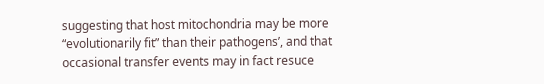suggesting that host mitochondria may be more “evolutionarily fit” than their pathogens’, and that occasional transfer events may in fact resuce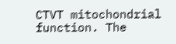CTVT mitochondrial function. The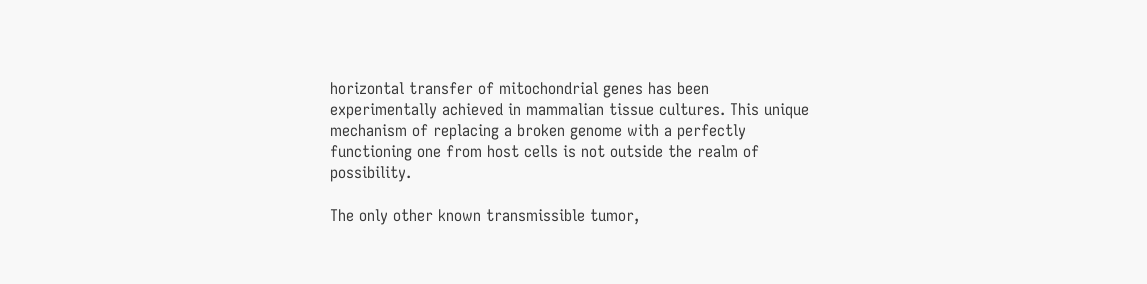horizontal transfer of mitochondrial genes has been experimentally achieved in mammalian tissue cultures. This unique mechanism of replacing a broken genome with a perfectly functioning one from host cells is not outside the realm of possibility.

The only other known transmissible tumor,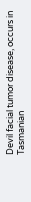Devil facial tumor disease, occurs in Tasmanian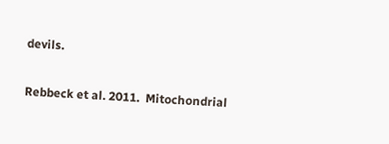devils.

Rebbeck et al. 2011.  Mitochondrial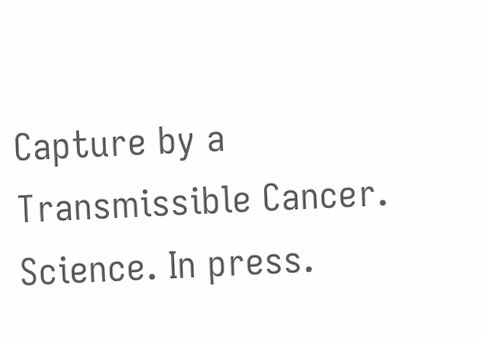Capture by a Transmissible Cancer. Science. In press.